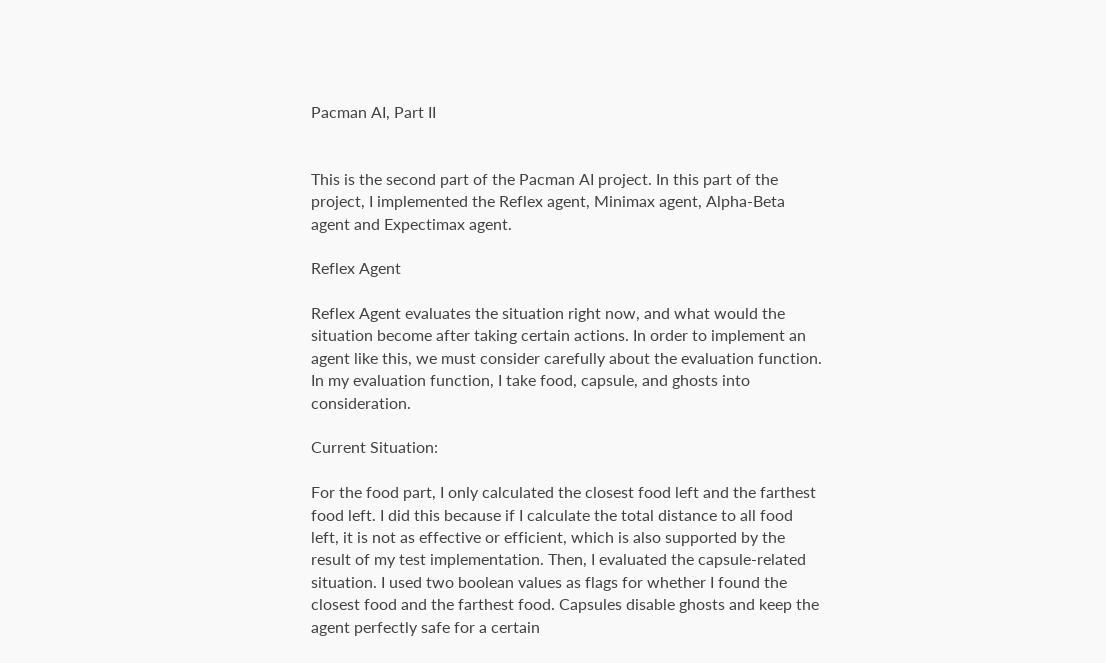Pacman AI, Part II


This is the second part of the Pacman AI project. In this part of the project, I implemented the Reflex agent, Minimax agent, Alpha-Beta agent and Expectimax agent.

Reflex Agent

Reflex Agent evaluates the situation right now, and what would the situation become after taking certain actions. In order to implement an agent like this, we must consider carefully about the evaluation function. In my evaluation function, I take food, capsule, and ghosts into consideration.

Current Situation:

For the food part, I only calculated the closest food left and the farthest food left. I did this because if I calculate the total distance to all food left, it is not as effective or efficient, which is also supported by the result of my test implementation. Then, I evaluated the capsule-related situation. I used two boolean values as flags for whether I found the closest food and the farthest food. Capsules disable ghosts and keep the agent perfectly safe for a certain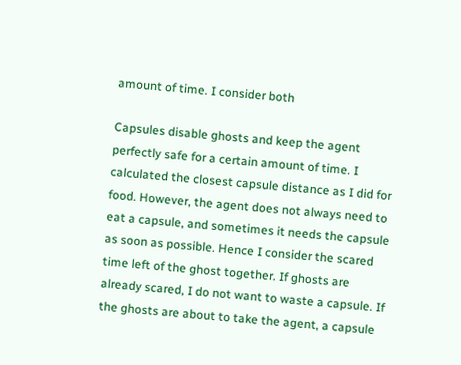amount of time. I consider both

Capsules disable ghosts and keep the agent perfectly safe for a certain amount of time. I calculated the closest capsule distance as I did for food. However, the agent does not always need to eat a capsule, and sometimes it needs the capsule as soon as possible. Hence I consider the scared time left of the ghost together. If ghosts are already scared, I do not want to waste a capsule. If the ghosts are about to take the agent, a capsule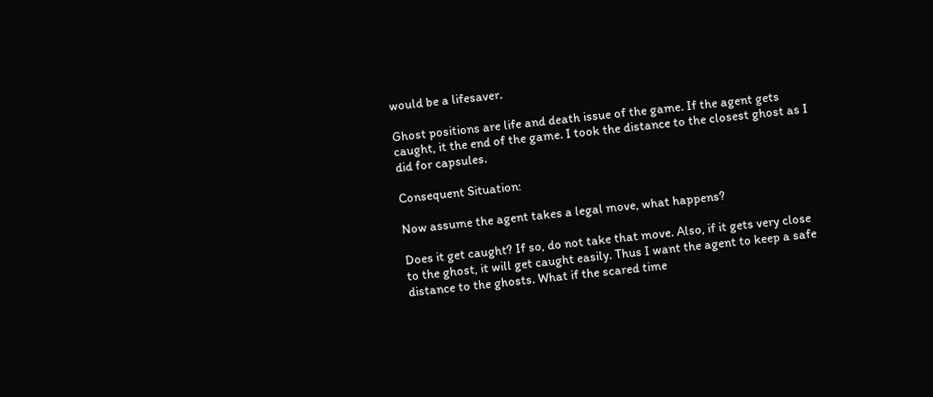would be a lifesaver.

Ghost positions are life and death issue of the game. If the agent gets caught, it the end of the game. I took the distance to the closest ghost as I did for capsules.

Consequent Situation:

Now assume the agent takes a legal move, what happens?

Does it get caught? If so, do not take that move. Also, if it gets very close to the ghost, it will get caught easily. Thus I want the agent to keep a safe distance to the ghosts. What if the scared time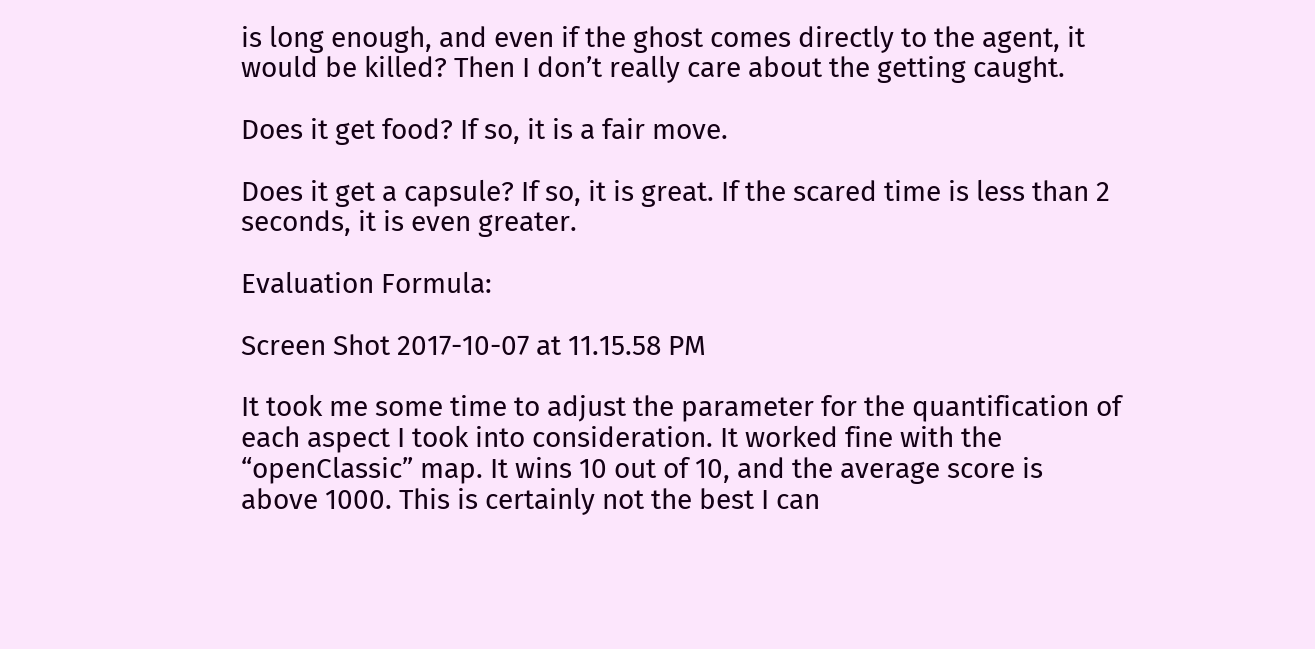is long enough, and even if the ghost comes directly to the agent, it would be killed? Then I don’t really care about the getting caught.

Does it get food? If so, it is a fair move.

Does it get a capsule? If so, it is great. If the scared time is less than 2 seconds, it is even greater.

Evaluation Formula:

Screen Shot 2017-10-07 at 11.15.58 PM

It took me some time to adjust the parameter for the quantification of each aspect I took into consideration. It worked fine with the “openClassic” map. It wins 10 out of 10, and the average score is above 1000. This is certainly not the best I can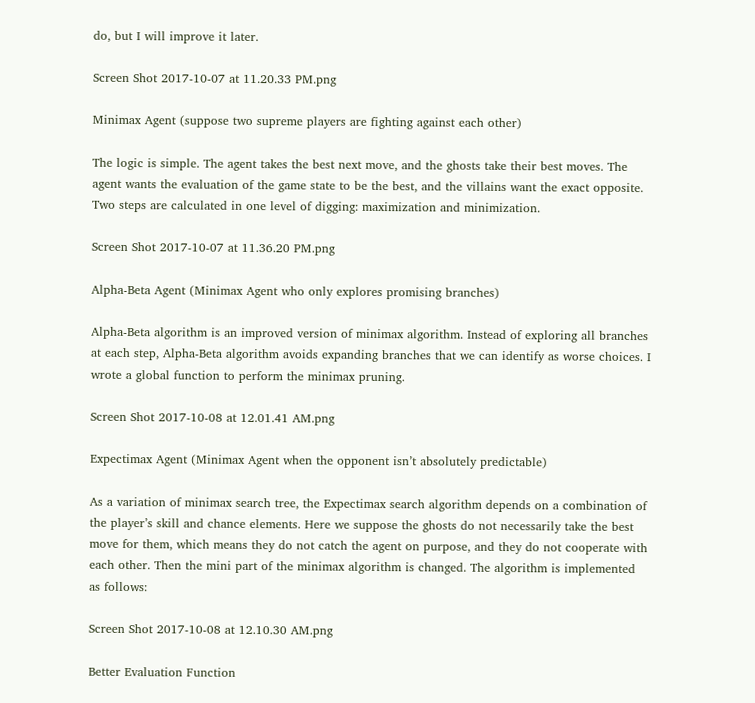do, but I will improve it later.

Screen Shot 2017-10-07 at 11.20.33 PM.png

Minimax Agent (suppose two supreme players are fighting against each other)

The logic is simple. The agent takes the best next move, and the ghosts take their best moves. The agent wants the evaluation of the game state to be the best, and the villains want the exact opposite. Two steps are calculated in one level of digging: maximization and minimization.

Screen Shot 2017-10-07 at 11.36.20 PM.png

Alpha-Beta Agent (Minimax Agent who only explores promising branches)

Alpha-Beta algorithm is an improved version of minimax algorithm. Instead of exploring all branches at each step, Alpha-Beta algorithm avoids expanding branches that we can identify as worse choices. I wrote a global function to perform the minimax pruning.

Screen Shot 2017-10-08 at 12.01.41 AM.png

Expectimax Agent (Minimax Agent when the opponent isn’t absolutely predictable)

As a variation of minimax search tree, the Expectimax search algorithm depends on a combination of the player’s skill and chance elements. Here we suppose the ghosts do not necessarily take the best move for them, which means they do not catch the agent on purpose, and they do not cooperate with each other. Then the mini part of the minimax algorithm is changed. The algorithm is implemented as follows:

Screen Shot 2017-10-08 at 12.10.30 AM.png

Better Evaluation Function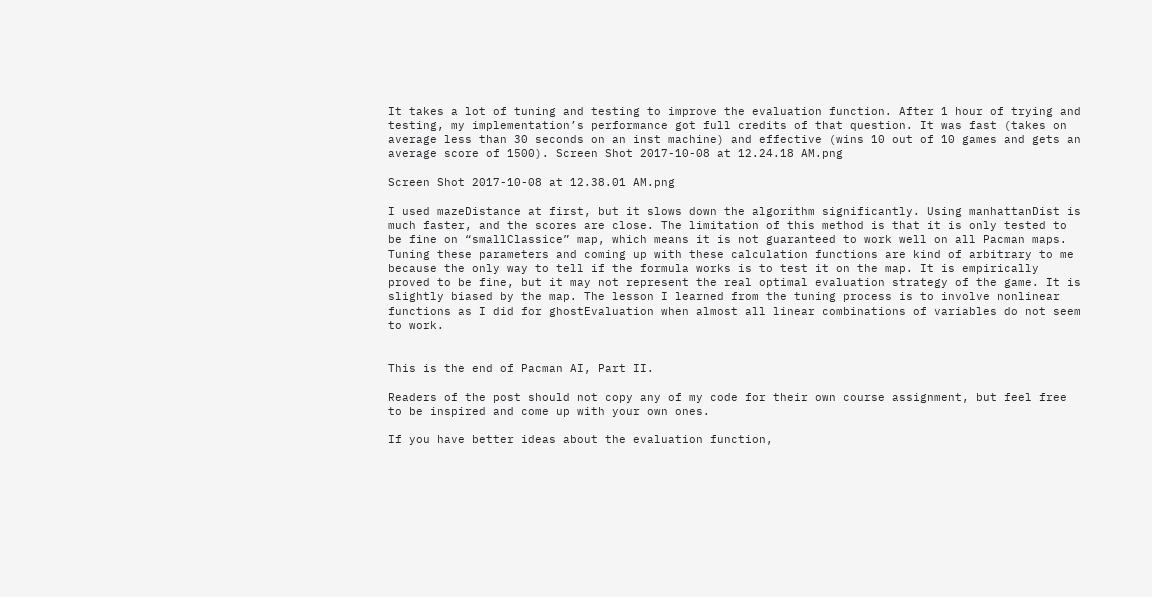It takes a lot of tuning and testing to improve the evaluation function. After 1 hour of trying and testing, my implementation’s performance got full credits of that question. It was fast (takes on average less than 30 seconds on an inst machine) and effective (wins 10 out of 10 games and gets an average score of 1500). Screen Shot 2017-10-08 at 12.24.18 AM.png

Screen Shot 2017-10-08 at 12.38.01 AM.png

I used mazeDistance at first, but it slows down the algorithm significantly. Using manhattanDist is much faster, and the scores are close. The limitation of this method is that it is only tested to be fine on “smallClassice” map, which means it is not guaranteed to work well on all Pacman maps. Tuning these parameters and coming up with these calculation functions are kind of arbitrary to me because the only way to tell if the formula works is to test it on the map. It is empirically proved to be fine, but it may not represent the real optimal evaluation strategy of the game. It is slightly biased by the map. The lesson I learned from the tuning process is to involve nonlinear functions as I did for ghostEvaluation when almost all linear combinations of variables do not seem to work.


This is the end of Pacman AI, Part II.

Readers of the post should not copy any of my code for their own course assignment, but feel free to be inspired and come up with your own ones.

If you have better ideas about the evaluation function,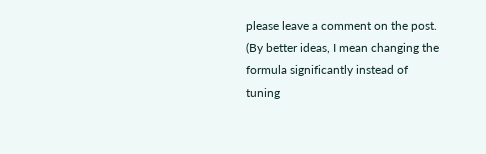please leave a comment on the post. (By better ideas, I mean changing the formula significantly instead of tuning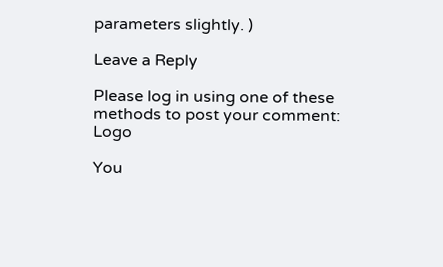parameters slightly. )

Leave a Reply

Please log in using one of these methods to post your comment: Logo

You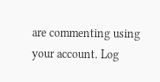are commenting using your account. Log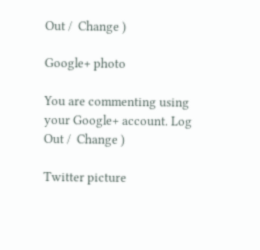Out /  Change )

Google+ photo

You are commenting using your Google+ account. Log Out /  Change )

Twitter picture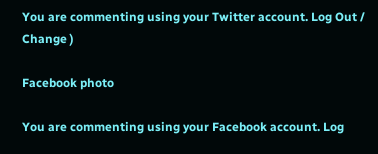You are commenting using your Twitter account. Log Out /  Change )

Facebook photo

You are commenting using your Facebook account. Log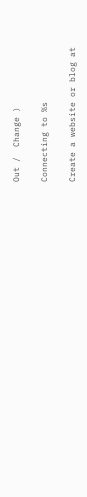Out /  Change )

Connecting to %s

Create a website or blog at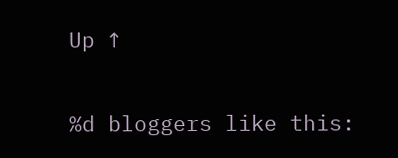Up ↑

%d bloggers like this: